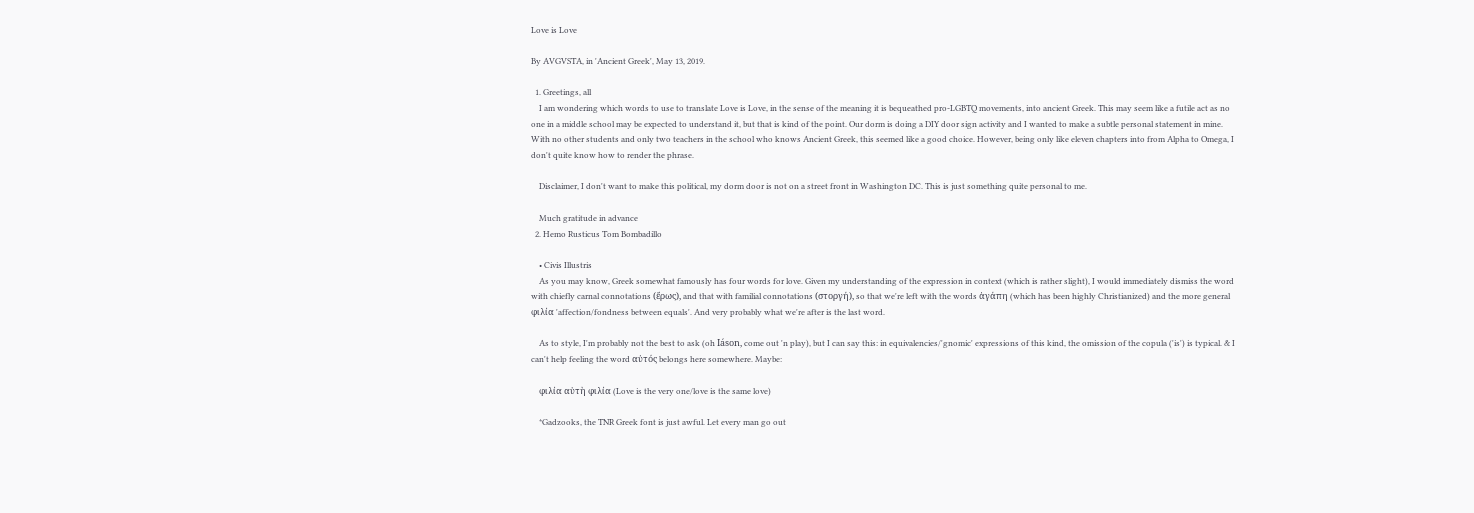Love is Love

By AVGVSTA, in 'Ancient Greek', May 13, 2019.

  1. Greetings, all
    I am wondering which words to use to translate Love is Love, in the sense of the meaning it is bequeathed pro-LGBTQ movements, into ancient Greek. This may seem like a futile act as no one in a middle school may be expected to understand it, but that is kind of the point. Our dorm is doing a DIY door sign activity and I wanted to make a subtle personal statement in mine. With no other students and only two teachers in the school who knows Ancient Greek, this seemed like a good choice. However, being only like eleven chapters into from Alpha to Omega, I don't quite know how to render the phrase.

    Disclaimer, I don't want to make this political, my dorm door is not on a street front in Washington DC. This is just something quite personal to me.

    Much gratitude in advance
  2. Hemo Rusticus Tom Bombadillo

    • Civis Illustris
    As you may know, Greek somewhat famously has four words for love. Given my understanding of the expression in context (which is rather slight), I would immediately dismiss the word with chiefly carnal connotations (ἔρως), and that with familial connotations (στοργή), so that we're left with the words ἀγάπη (which has been highly Christianized) and the more general φιλία 'affection/fondness between equals'. And very probably what we're after is the last word.

    As to style, I'm probably not the best to ask (oh Iáson, come out 'n play), but I can say this: in equivalencies/'gnomic' expressions of this kind, the omission of the copula ('is') is typical. & I can't help feeling the word αὐτός belongs here somewhere. Maybe:

    φιλία αὑτὴ φιλία (Love is the very one/love is the same love)

    *Gadzooks, the TNR Greek font is just awful. Let every man go out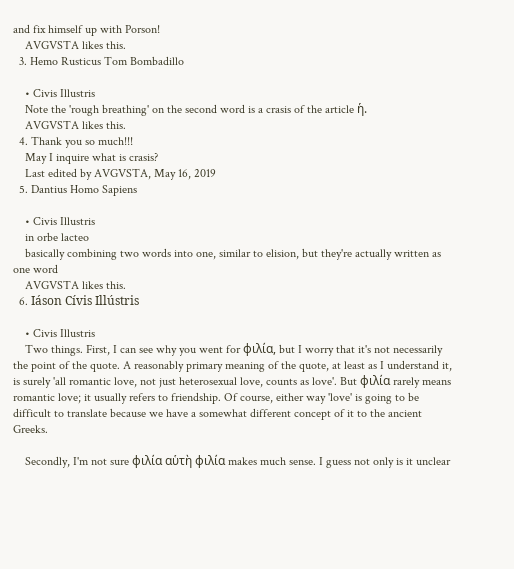and fix himself up with Porson!
    AVGVSTA likes this.
  3. Hemo Rusticus Tom Bombadillo

    • Civis Illustris
    Note the 'rough breathing' on the second word is a crasis of the article ἡ.
    AVGVSTA likes this.
  4. Thank you so much!!!
    May I inquire what is crasis?
    Last edited by AVGVSTA, May 16, 2019
  5. Dantius Homo Sapiens

    • Civis Illustris
    in orbe lacteo
    basically combining two words into one, similar to elision, but they're actually written as one word
    AVGVSTA likes this.
  6. Iáson Cívis Illústris

    • Civis Illustris
    Two things. First, I can see why you went for φιλία, but I worry that it's not necessarily the point of the quote. A reasonably primary meaning of the quote, at least as I understand it, is surely 'all romantic love, not just heterosexual love, counts as love'. But φιλία rarely means romantic love; it usually refers to friendship. Of course, either way 'love' is going to be difficult to translate because we have a somewhat different concept of it to the ancient Greeks.

    Secondly, I'm not sure φιλία αὑτὴ φιλία makes much sense. I guess not only is it unclear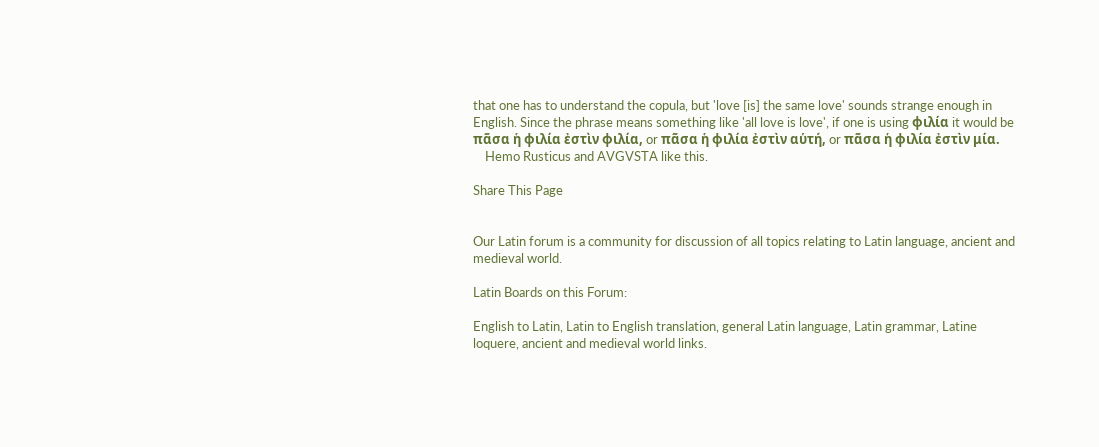that one has to understand the copula, but 'love [is] the same love' sounds strange enough in English. Since the phrase means something like 'all love is love', if one is using φιλία it would be πᾶσα ἡ φιλία ἐστὶν φιλία, or πᾶσα ἡ φιλία ἐστὶν αὑτή, or πᾶσα ἡ φιλία ἐστὶν μία.
    Hemo Rusticus and AVGVSTA like this.

Share This Page


Our Latin forum is a community for discussion of all topics relating to Latin language, ancient and medieval world.

Latin Boards on this Forum:

English to Latin, Latin to English translation, general Latin language, Latin grammar, Latine loquere, ancient and medieval world links.